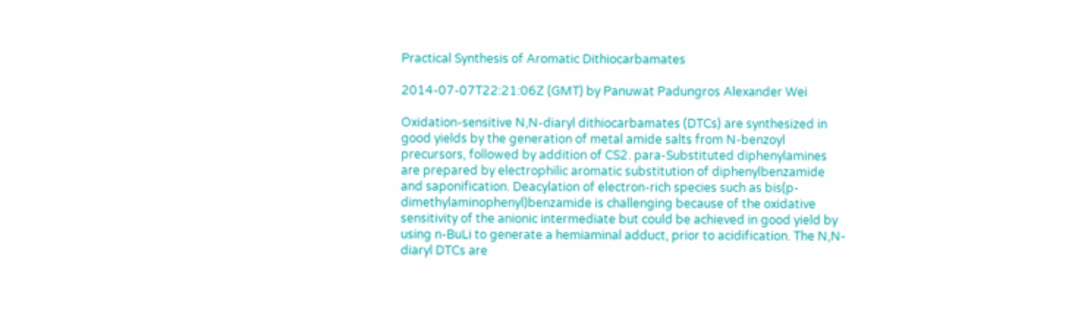Practical Synthesis of Aromatic Dithiocarbamates

2014-07-07T22:21:06Z (GMT) by Panuwat Padungros Alexander Wei

Oxidation-sensitive N,N-diaryl dithiocarbamates (DTCs) are synthesized in good yields by the generation of metal amide salts from N-benzoyl precursors, followed by addition of CS2. para-Substituted diphenylamines are prepared by electrophilic aromatic substitution of diphenylbenzamide and saponification. Deacylation of electron-rich species such as bis(p-dimethylaminophenyl)benzamide is challenging because of the oxidative sensitivity of the anionic intermediate but could be achieved in good yield by using n-BuLi to generate a hemiaminal adduct, prior to acidification. The N,N-diaryl DTCs are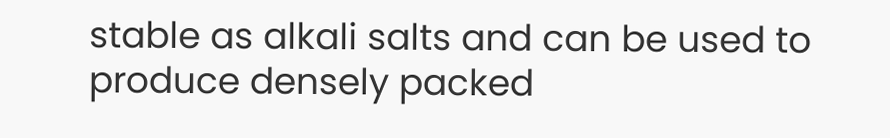stable as alkali salts and can be used to produce densely packed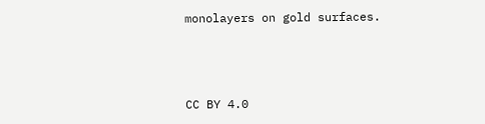monolayers on gold surfaces.



CC BY 4.0